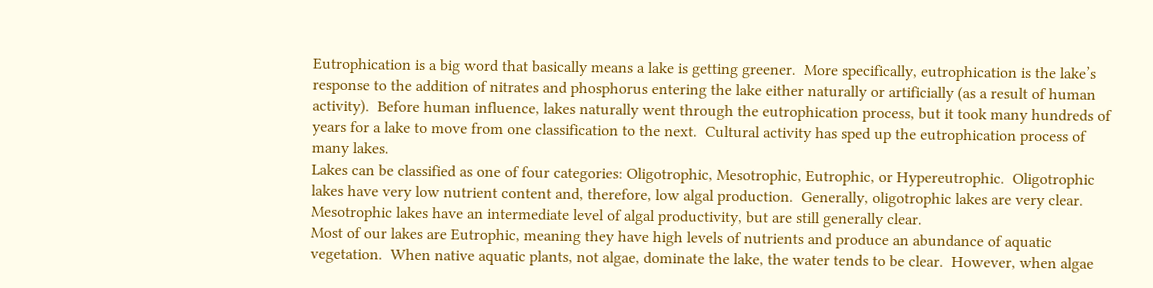Eutrophication is a big word that basically means a lake is getting greener.  More specifically, eutrophication is the lake’s response to the addition of nitrates and phosphorus entering the lake either naturally or artificially (as a result of human activity).  Before human influence, lakes naturally went through the eutrophication process, but it took many hundreds of years for a lake to move from one classification to the next.  Cultural activity has sped up the eutrophication process of many lakes.
Lakes can be classified as one of four categories: Oligotrophic, Mesotrophic, Eutrophic, or Hypereutrophic.  Oligotrophic lakes have very low nutrient content and, therefore, low algal production.  Generally, oligotrophic lakes are very clear.  Mesotrophic lakes have an intermediate level of algal productivity, but are still generally clear.
Most of our lakes are Eutrophic, meaning they have high levels of nutrients and produce an abundance of aquatic vegetation.  When native aquatic plants, not algae, dominate the lake, the water tends to be clear.  However, when algae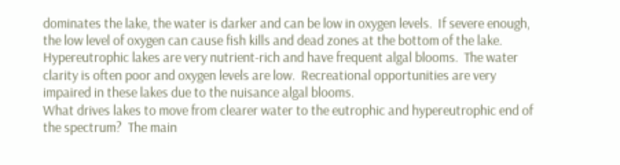dominates the lake, the water is darker and can be low in oxygen levels.  If severe enough, the low level of oxygen can cause fish kills and dead zones at the bottom of the lake.
Hypereutrophic lakes are very nutrient-rich and have frequent algal blooms.  The water clarity is often poor and oxygen levels are low.  Recreational opportunities are very impaired in these lakes due to the nuisance algal blooms.
What drives lakes to move from clearer water to the eutrophic and hypereutrophic end of the spectrum?  The main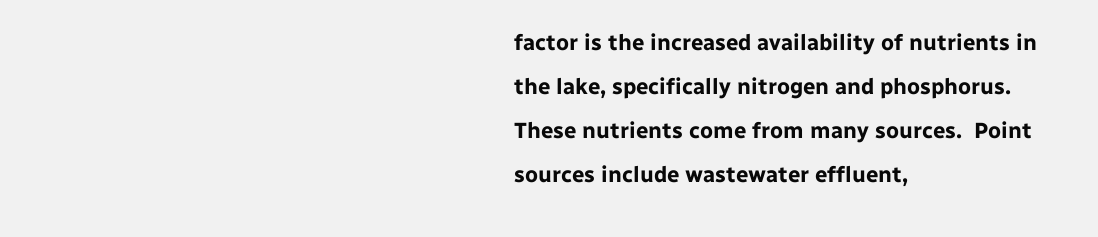factor is the increased availability of nutrients in the lake, specifically nitrogen and phosphorus.  These nutrients come from many sources.  Point sources include wastewater effluent,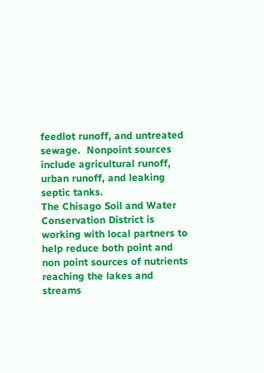feedlot runoff, and untreated sewage.  Nonpoint sources include agricultural runoff, urban runoff, and leaking septic tanks.
The Chisago Soil and Water Conservation District is working with local partners to help reduce both point and non point sources of nutrients reaching the lakes and streams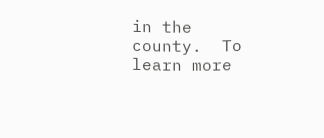in the county.  To learn more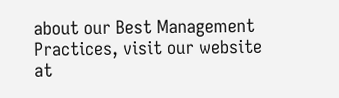about our Best Management Practices, visit our website at